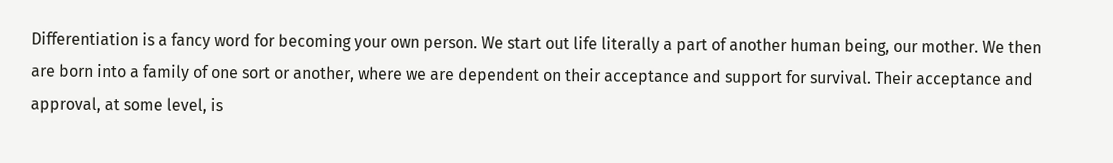Differentiation is a fancy word for becoming your own person. We start out life literally a part of another human being, our mother. We then are born into a family of one sort or another, where we are dependent on their acceptance and support for survival. Their acceptance and approval, at some level, is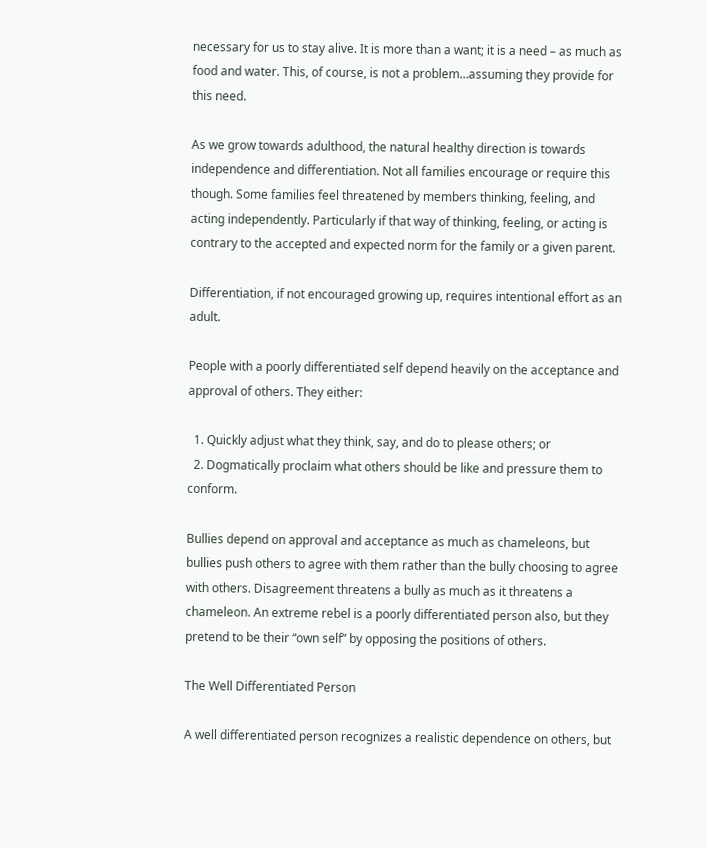necessary for us to stay alive. It is more than a want; it is a need – as much as food and water. This, of course, is not a problem…assuming they provide for this need.

As we grow towards adulthood, the natural healthy direction is towards independence and differentiation. Not all families encourage or require this though. Some families feel threatened by members thinking, feeling, and acting independently. Particularly if that way of thinking, feeling, or acting is contrary to the accepted and expected norm for the family or a given parent.

Differentiation, if not encouraged growing up, requires intentional effort as an adult.

People with a poorly differentiated self depend heavily on the acceptance and approval of others. They either:

  1. Quickly adjust what they think, say, and do to please others; or
  2. Dogmatically proclaim what others should be like and pressure them to conform.

Bullies depend on approval and acceptance as much as chameleons, but bullies push others to agree with them rather than the bully choosing to agree with others. Disagreement threatens a bully as much as it threatens a chameleon. An extreme rebel is a poorly differentiated person also, but they pretend to be their “own self” by opposing the positions of others.

The Well Differentiated Person

A well differentiated person recognizes a realistic dependence on others, but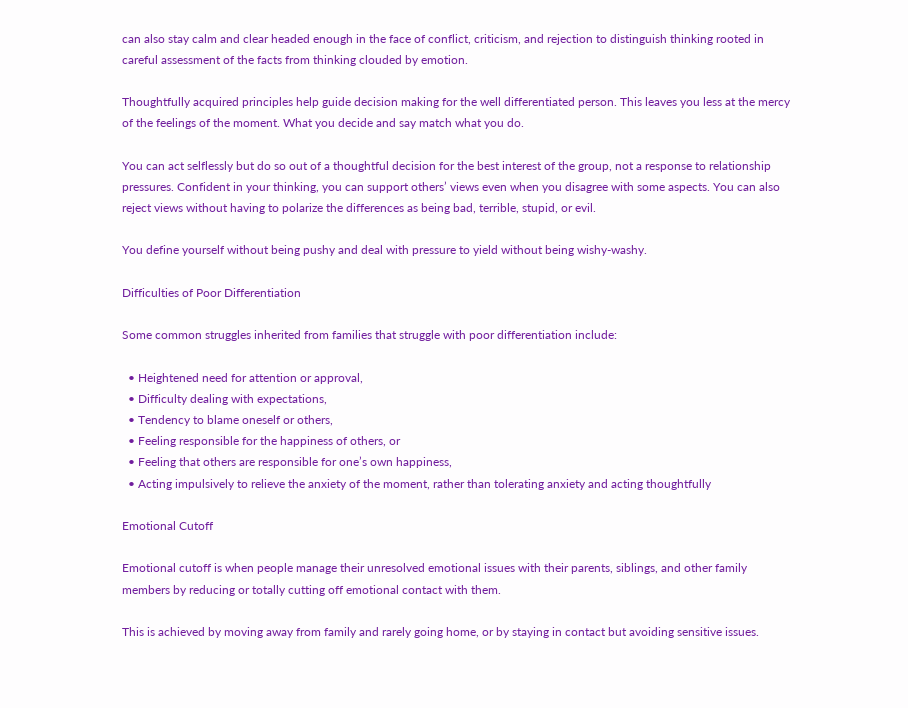can also stay calm and clear headed enough in the face of conflict, criticism, and rejection to distinguish thinking rooted in careful assessment of the facts from thinking clouded by emotion.

Thoughtfully acquired principles help guide decision making for the well differentiated person. This leaves you less at the mercy of the feelings of the moment. What you decide and say match what you do.

You can act selflessly but do so out of a thoughtful decision for the best interest of the group, not a response to relationship pressures. Confident in your thinking, you can support others’ views even when you disagree with some aspects. You can also reject views without having to polarize the differences as being bad, terrible, stupid, or evil.

You define yourself without being pushy and deal with pressure to yield without being wishy-washy.

Difficulties of Poor Differentiation

Some common struggles inherited from families that struggle with poor differentiation include:

  • Heightened need for attention or approval,
  • Difficulty dealing with expectations,
  • Tendency to blame oneself or others,
  • Feeling responsible for the happiness of others, or
  • Feeling that others are responsible for one’s own happiness,
  • Acting impulsively to relieve the anxiety of the moment, rather than tolerating anxiety and acting thoughtfully

Emotional Cutoff

Emotional cutoff is when people manage their unresolved emotional issues with their parents, siblings, and other family members by reducing or totally cutting off emotional contact with them.

This is achieved by moving away from family and rarely going home, or by staying in contact but avoiding sensitive issues.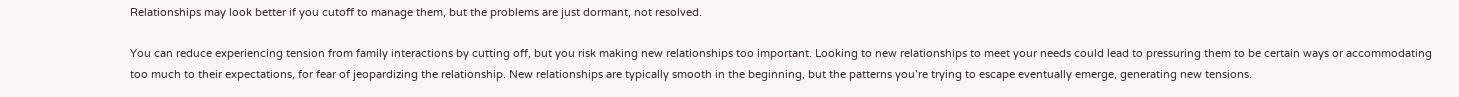Relationships may look better if you cutoff to manage them, but the problems are just dormant, not resolved.

You can reduce experiencing tension from family interactions by cutting off, but you risk making new relationships too important. Looking to new relationships to meet your needs could lead to pressuring them to be certain ways or accommodating too much to their expectations, for fear of jeopardizing the relationship. New relationships are typically smooth in the beginning, but the patterns you’re trying to escape eventually emerge, generating new tensions.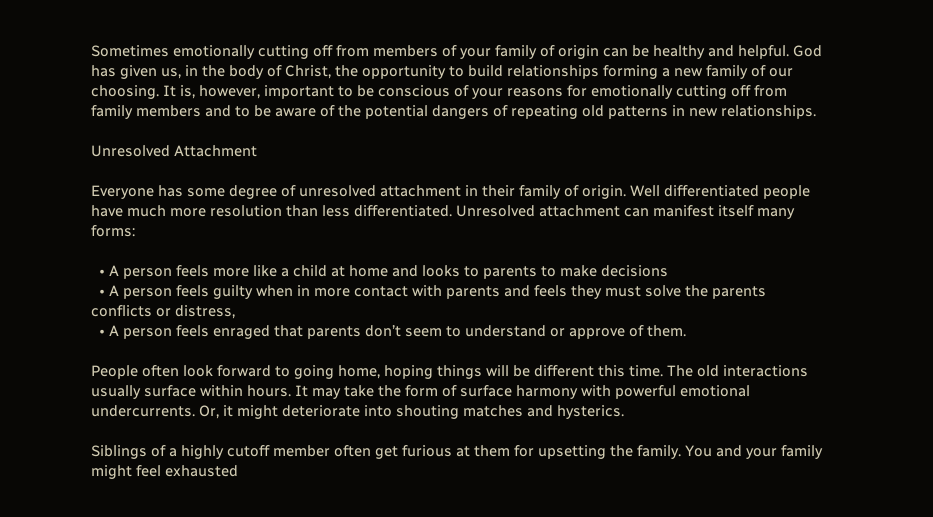Sometimes emotionally cutting off from members of your family of origin can be healthy and helpful. God has given us, in the body of Christ, the opportunity to build relationships forming a new family of our choosing. It is, however, important to be conscious of your reasons for emotionally cutting off from family members and to be aware of the potential dangers of repeating old patterns in new relationships.

Unresolved Attachment

Everyone has some degree of unresolved attachment in their family of origin. Well differentiated people have much more resolution than less differentiated. Unresolved attachment can manifest itself many forms:

  • A person feels more like a child at home and looks to parents to make decisions
  • A person feels guilty when in more contact with parents and feels they must solve the parents conflicts or distress,
  • A person feels enraged that parents don’t seem to understand or approve of them.

People often look forward to going home, hoping things will be different this time. The old interactions usually surface within hours. It may take the form of surface harmony with powerful emotional undercurrents. Or, it might deteriorate into shouting matches and hysterics.

Siblings of a highly cutoff member often get furious at them for upsetting the family. You and your family might feel exhausted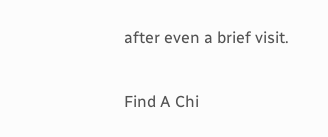after even a brief visit.

Find A Chi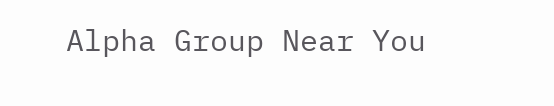Alpha Group Near You